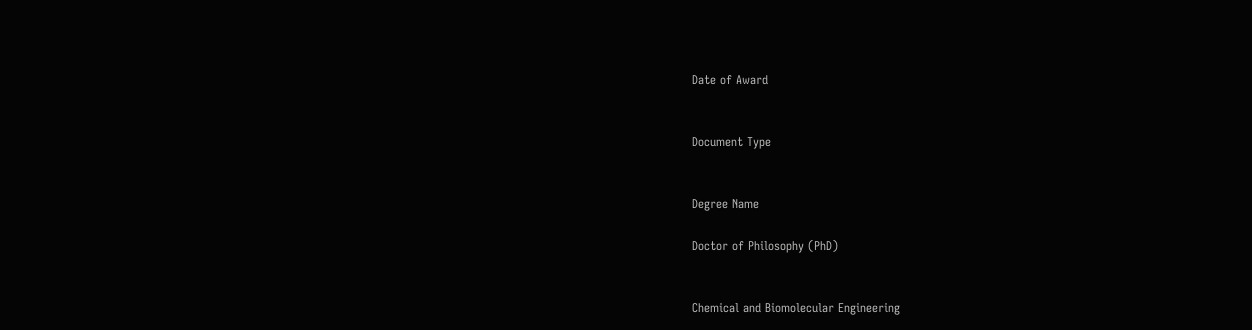Date of Award


Document Type


Degree Name

Doctor of Philosophy (PhD)


Chemical and Biomolecular Engineering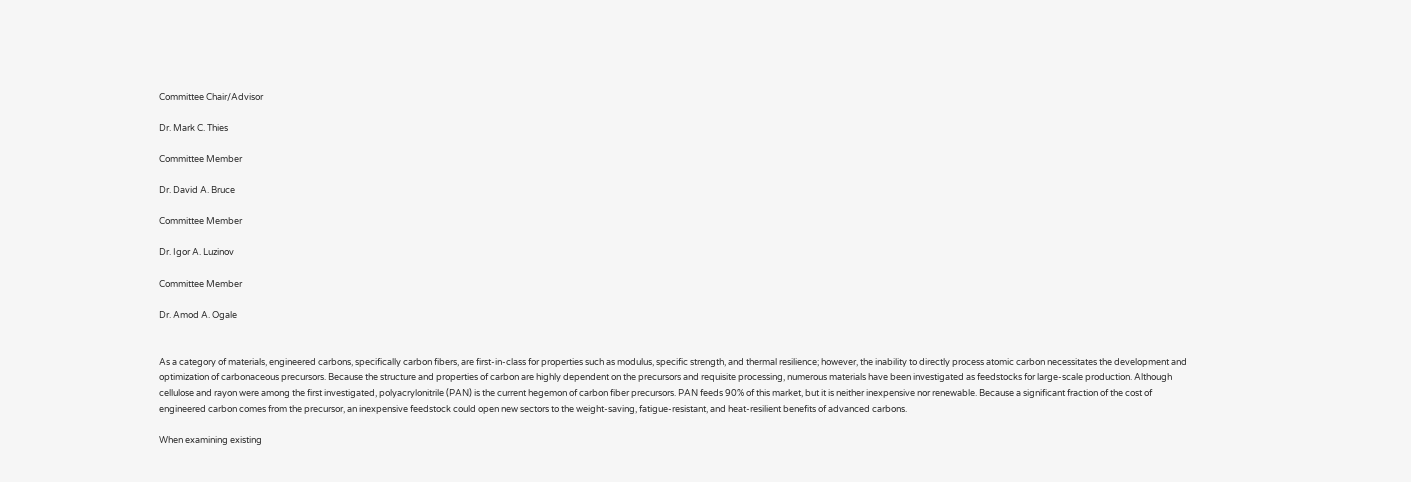Committee Chair/Advisor

Dr. Mark C. Thies

Committee Member

Dr. David A. Bruce

Committee Member

Dr. Igor A. Luzinov

Committee Member

Dr. Amod A. Ogale


As a category of materials, engineered carbons, specifically carbon fibers, are first-in-class for properties such as modulus, specific strength, and thermal resilience; however, the inability to directly process atomic carbon necessitates the development and optimization of carbonaceous precursors. Because the structure and properties of carbon are highly dependent on the precursors and requisite processing, numerous materials have been investigated as feedstocks for large-scale production. Although cellulose and rayon were among the first investigated, polyacrylonitrile (PAN) is the current hegemon of carbon fiber precursors. PAN feeds 90% of this market, but it is neither inexpensive nor renewable. Because a significant fraction of the cost of engineered carbon comes from the precursor, an inexpensive feedstock could open new sectors to the weight-saving, fatigue-resistant, and heat-resilient benefits of advanced carbons.

When examining existing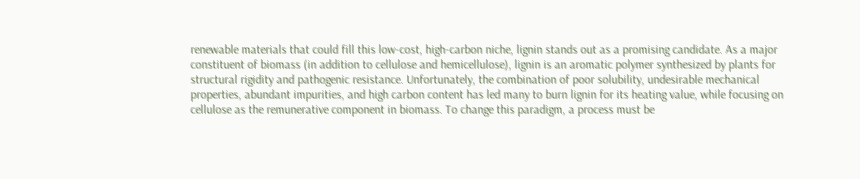renewable materials that could fill this low-cost, high-carbon niche, lignin stands out as a promising candidate. As a major constituent of biomass (in addition to cellulose and hemicellulose), lignin is an aromatic polymer synthesized by plants for structural rigidity and pathogenic resistance. Unfortunately, the combination of poor solubility, undesirable mechanical properties, abundant impurities, and high carbon content has led many to burn lignin for its heating value, while focusing on cellulose as the remunerative component in biomass. To change this paradigm, a process must be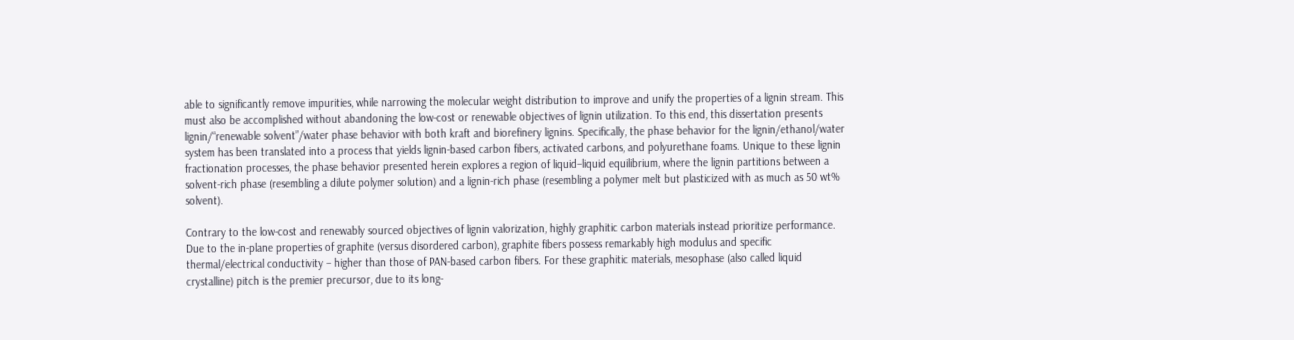able to significantly remove impurities, while narrowing the molecular weight distribution to improve and unify the properties of a lignin stream. This must also be accomplished without abandoning the low-cost or renewable objectives of lignin utilization. To this end, this dissertation presents lignin/“renewable solvent”/water phase behavior with both kraft and biorefinery lignins. Specifically, the phase behavior for the lignin/ethanol/water system has been translated into a process that yields lignin-based carbon fibers, activated carbons, and polyurethane foams. Unique to these lignin fractionation processes, the phase behavior presented herein explores a region of liquid–liquid equilibrium, where the lignin partitions between a solvent-rich phase (resembling a dilute polymer solution) and a lignin-rich phase (resembling a polymer melt but plasticized with as much as 50 wt% solvent).

Contrary to the low-cost and renewably sourced objectives of lignin valorization, highly graphitic carbon materials instead prioritize performance. Due to the in-plane properties of graphite (versus disordered carbon), graphite fibers possess remarkably high modulus and specific thermal/electrical conductivity – higher than those of PAN-based carbon fibers. For these graphitic materials, mesophase (also called liquid crystalline) pitch is the premier precursor, due to its long-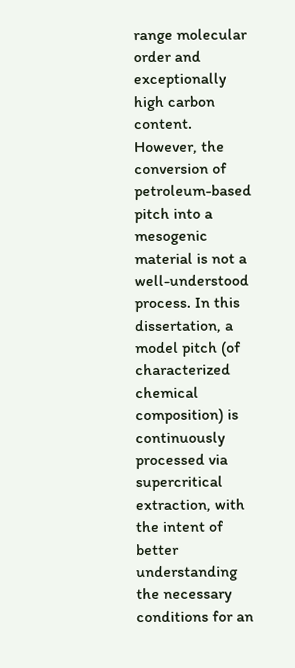range molecular order and exceptionally high carbon content. However, the conversion of petroleum-based pitch into a mesogenic material is not a well-understood process. In this dissertation, a model pitch (of characterized chemical composition) is continuously processed via supercritical extraction, with the intent of better understanding the necessary conditions for an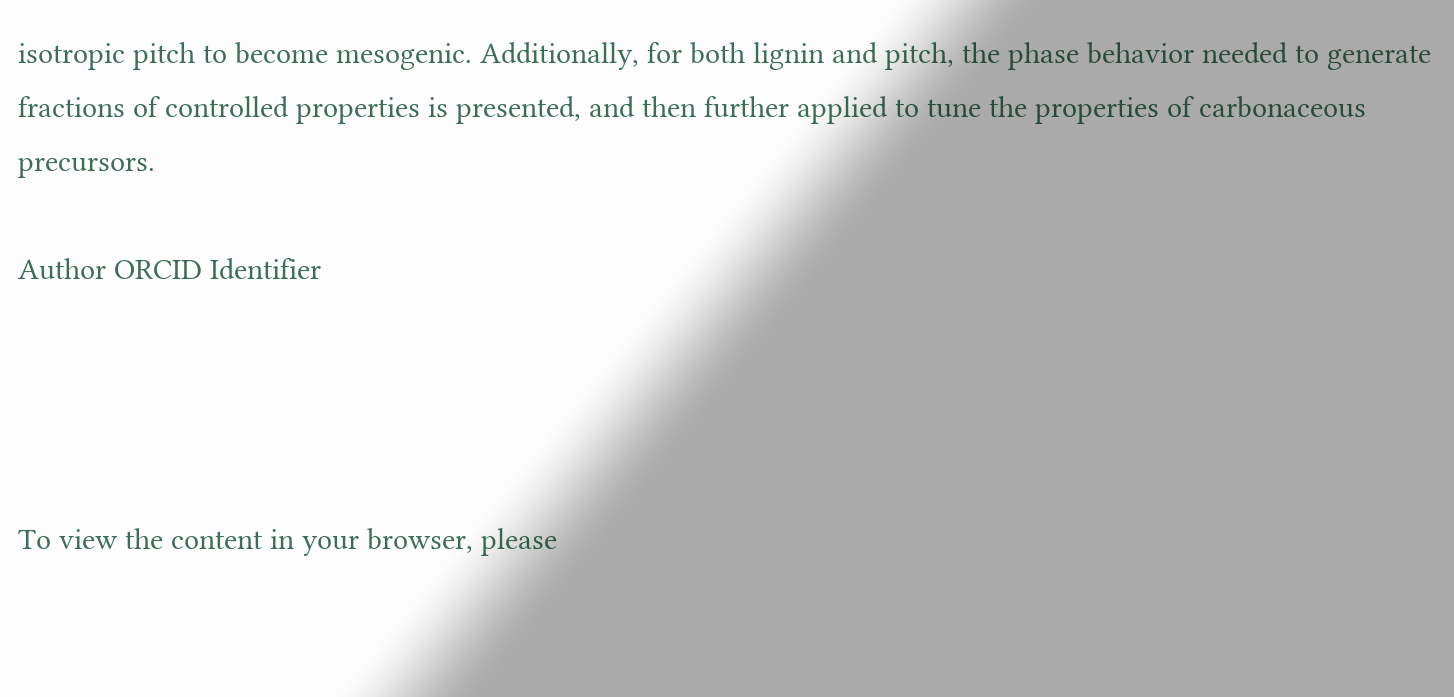isotropic pitch to become mesogenic. Additionally, for both lignin and pitch, the phase behavior needed to generate fractions of controlled properties is presented, and then further applied to tune the properties of carbonaceous precursors.

Author ORCID Identifier




To view the content in your browser, please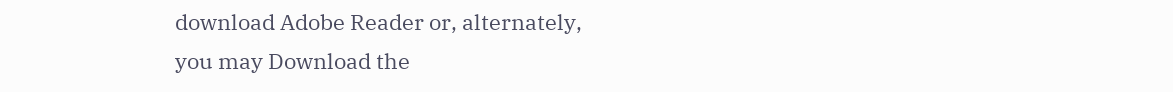download Adobe Reader or, alternately,
you may Download the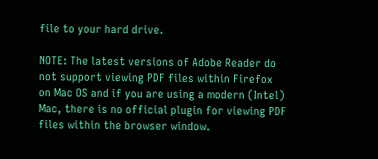file to your hard drive.

NOTE: The latest versions of Adobe Reader do not support viewing PDF files within Firefox on Mac OS and if you are using a modern (Intel) Mac, there is no official plugin for viewing PDF files within the browser window.